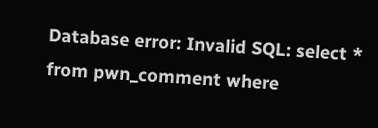Database error: Invalid SQL: select * from pwn_comment where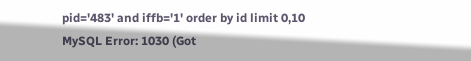pid='483' and iffb='1' order by id limit 0,10
MySQL Error: 1030 (Got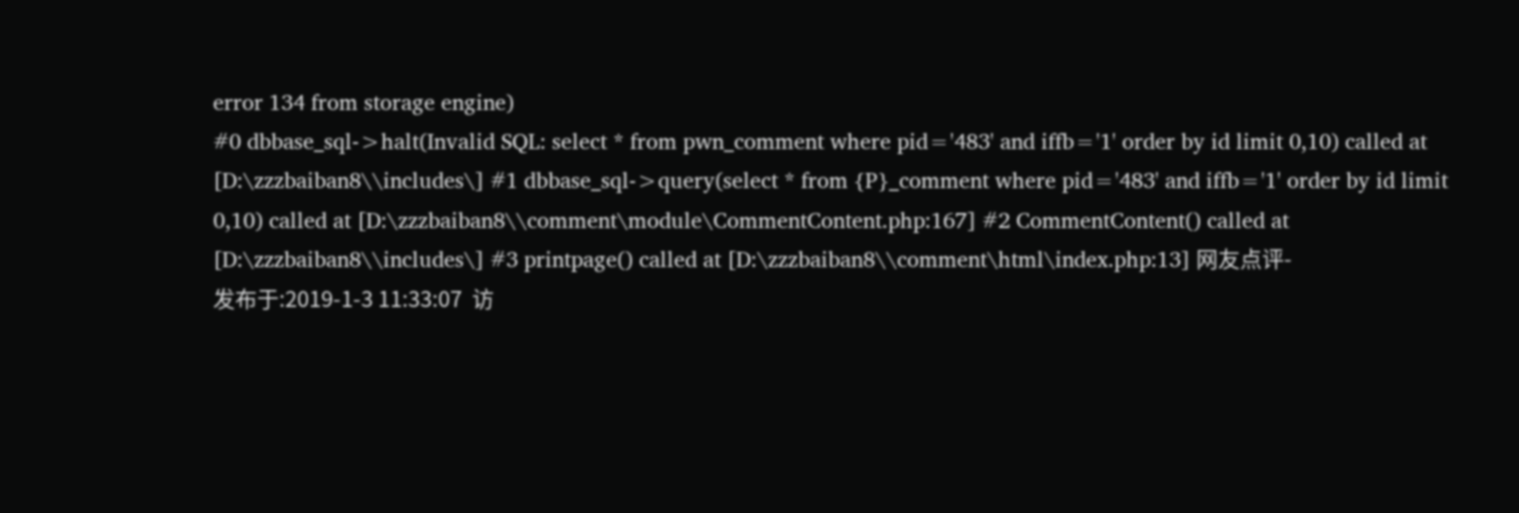error 134 from storage engine)
#0 dbbase_sql->halt(Invalid SQL: select * from pwn_comment where pid='483' and iffb='1' order by id limit 0,10) called at [D:\zzzbaiban8\\includes\] #1 dbbase_sql->query(select * from {P}_comment where pid='483' and iffb='1' order by id limit 0,10) called at [D:\zzzbaiban8\\comment\module\CommentContent.php:167] #2 CommentContent() called at [D:\zzzbaiban8\\includes\] #3 printpage() called at [D:\zzzbaiban8\\comment\html\index.php:13] 网友点评-
发布于:2019-1-3 11:33:07  访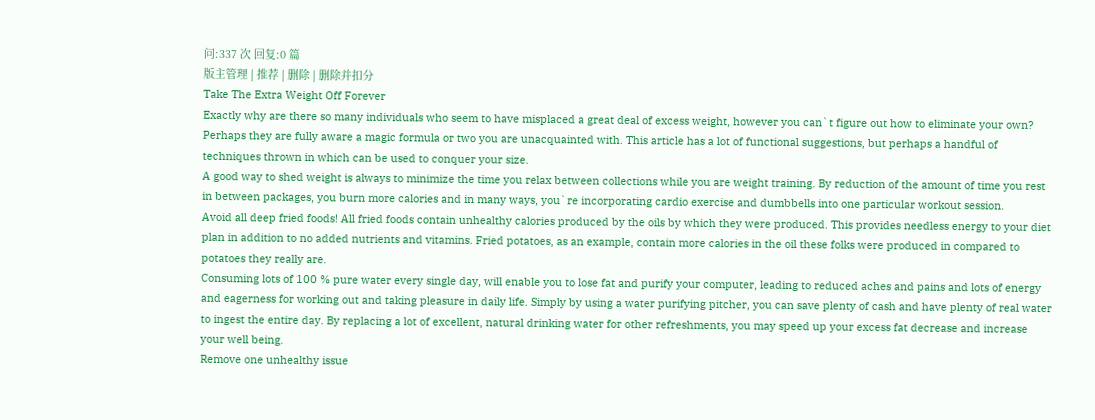问:337 次 回复:0 篇
版主管理 | 推荐 | 删除 | 删除并扣分
Take The Extra Weight Off Forever
Exactly why are there so many individuals who seem to have misplaced a great deal of excess weight, however you can`t figure out how to eliminate your own? Perhaps they are fully aware a magic formula or two you are unacquainted with. This article has a lot of functional suggestions, but perhaps a handful of techniques thrown in which can be used to conquer your size.
A good way to shed weight is always to minimize the time you relax between collections while you are weight training. By reduction of the amount of time you rest in between packages, you burn more calories and in many ways, you`re incorporating cardio exercise and dumbbells into one particular workout session.
Avoid all deep fried foods! All fried foods contain unhealthy calories produced by the oils by which they were produced. This provides needless energy to your diet plan in addition to no added nutrients and vitamins. Fried potatoes, as an example, contain more calories in the oil these folks were produced in compared to potatoes they really are.
Consuming lots of 100 % pure water every single day, will enable you to lose fat and purify your computer, leading to reduced aches and pains and lots of energy and eagerness for working out and taking pleasure in daily life. Simply by using a water purifying pitcher, you can save plenty of cash and have plenty of real water to ingest the entire day. By replacing a lot of excellent, natural drinking water for other refreshments, you may speed up your excess fat decrease and increase your well being.
Remove one unhealthy issue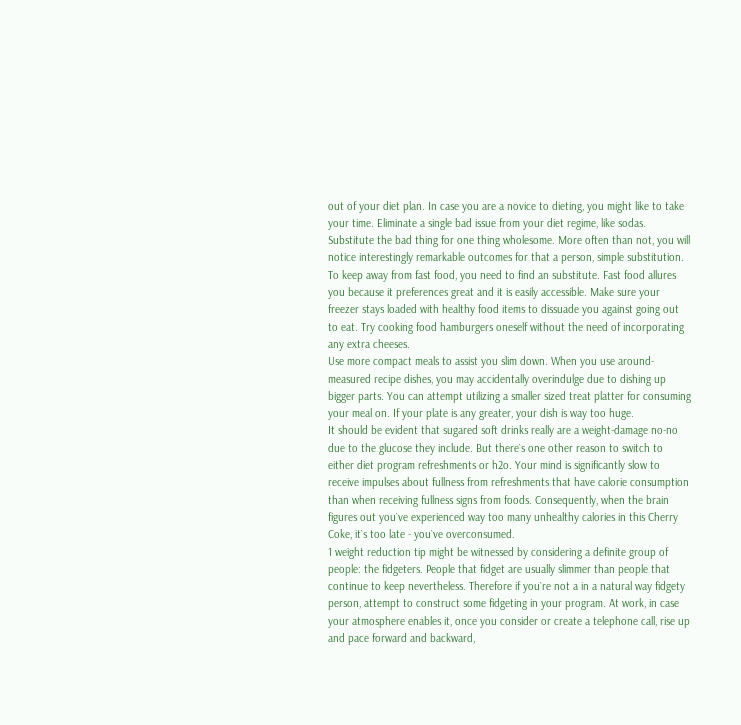out of your diet plan. In case you are a novice to dieting, you might like to take your time. Eliminate a single bad issue from your diet regime, like sodas. Substitute the bad thing for one thing wholesome. More often than not, you will notice interestingly remarkable outcomes for that a person, simple substitution.
To keep away from fast food, you need to find an substitute. Fast food allures you because it preferences great and it is easily accessible. Make sure your freezer stays loaded with healthy food items to dissuade you against going out to eat. Try cooking food hamburgers oneself without the need of incorporating any extra cheeses.
Use more compact meals to assist you slim down. When you use around-measured recipe dishes, you may accidentally overindulge due to dishing up bigger parts. You can attempt utilizing a smaller sized treat platter for consuming your meal on. If your plate is any greater, your dish is way too huge.
It should be evident that sugared soft drinks really are a weight-damage no-no due to the glucose they include. But there`s one other reason to switch to either diet program refreshments or h2o. Your mind is significantly slow to receive impulses about fullness from refreshments that have calorie consumption than when receiving fullness signs from foods. Consequently, when the brain figures out you`ve experienced way too many unhealthy calories in this Cherry Coke, it`s too late - you`ve overconsumed.
1 weight reduction tip might be witnessed by considering a definite group of people: the fidgeters. People that fidget are usually slimmer than people that continue to keep nevertheless. Therefore if you`re not a in a natural way fidgety person, attempt to construct some fidgeting in your program. At work, in case your atmosphere enables it, once you consider or create a telephone call, rise up and pace forward and backward,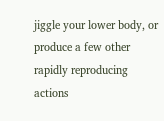jiggle your lower body, or produce a few other rapidly reproducing actions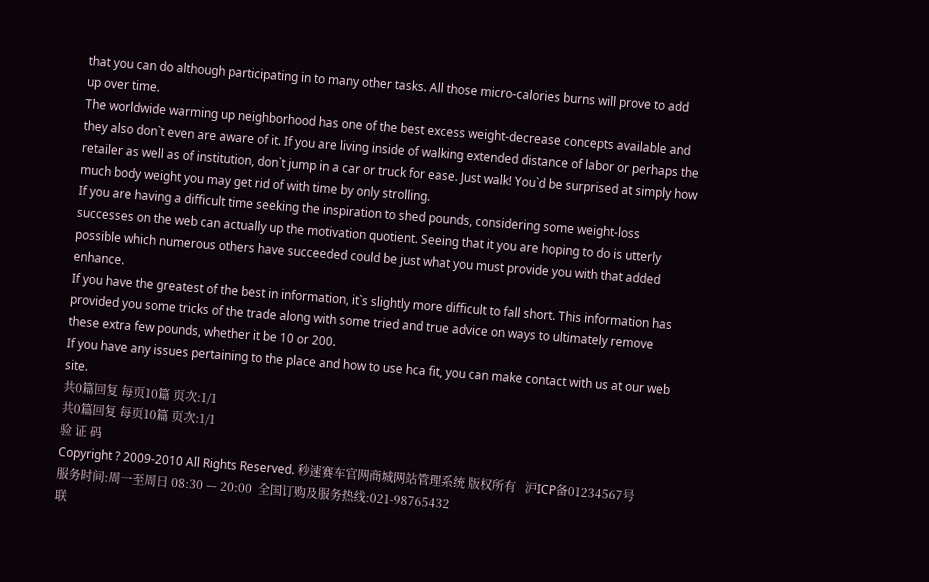that you can do although participating in to many other tasks. All those micro-calories burns will prove to add up over time.
The worldwide warming up neighborhood has one of the best excess weight-decrease concepts available and they also don`t even are aware of it. If you are living inside of walking extended distance of labor or perhaps the retailer as well as of institution, don`t jump in a car or truck for ease. Just walk! You`d be surprised at simply how much body weight you may get rid of with time by only strolling.
If you are having a difficult time seeking the inspiration to shed pounds, considering some weight-loss successes on the web can actually up the motivation quotient. Seeing that it you are hoping to do is utterly possible which numerous others have succeeded could be just what you must provide you with that added enhance.
If you have the greatest of the best in information, it`s slightly more difficult to fall short. This information has provided you some tricks of the trade along with some tried and true advice on ways to ultimately remove these extra few pounds, whether it be 10 or 200.
If you have any issues pertaining to the place and how to use hca fit, you can make contact with us at our web site.
共0篇回复 每页10篇 页次:1/1
共0篇回复 每页10篇 页次:1/1
验 证 码
Copyright ? 2009-2010 All Rights Reserved. 秒速赛车官网商城网站管理系统 版权所有   沪ICP备01234567号
服务时间:周一至周日 08:30 — 20:00  全国订购及服务热线:021-98765432
联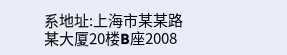系地址:上海市某某路某大厦20楼B座2008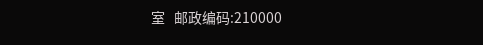室   邮政编码:210000